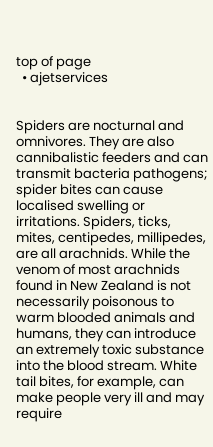top of page
  • ajetservices


Spiders are nocturnal and omnivores. They are also cannibalistic feeders and can transmit bacteria pathogens; spider bites can cause localised swelling or irritations. Spiders, ticks, mites, centipedes, millipedes, are all arachnids. While the venom of most arachnids found in New Zealand is not necessarily poisonous to warm blooded animals and humans, they can introduce an extremely toxic substance into the blood stream. White tail bites, for example, can make people very ill and may require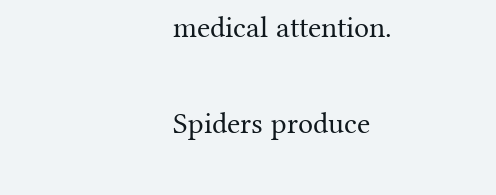medical attention.

Spiders produce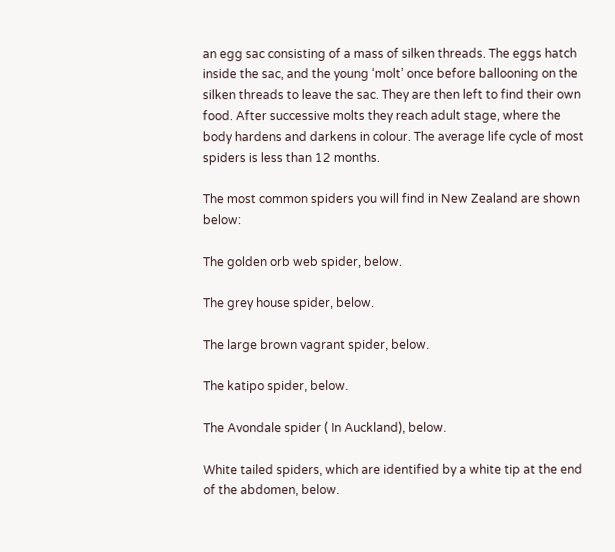an egg sac consisting of a mass of silken threads. The eggs hatch inside the sac, and the young ‘molt’ once before ballooning on the silken threads to leave the sac. They are then left to find their own food. After successive molts they reach adult stage, where the body hardens and darkens in colour. The average life cycle of most spiders is less than 12 months.

The most common spiders you will find in New Zealand are shown below:

The golden orb web spider, below.

The grey house spider, below.

The large brown vagrant spider, below.

The katipo spider, below.

The Avondale spider ( In Auckland), below.

White tailed spiders, which are identified by a white tip at the end of the abdomen, below.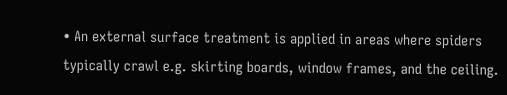• An external surface treatment is applied in areas where spiders typically crawl e.g. skirting boards, window frames, and the ceiling.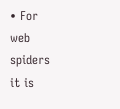• For web spiders it is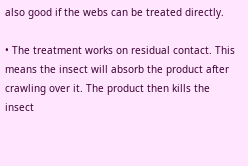also good if the webs can be treated directly.

• The treatment works on residual contact. This means the insect will absorb the product after crawling over it. The product then kills the insect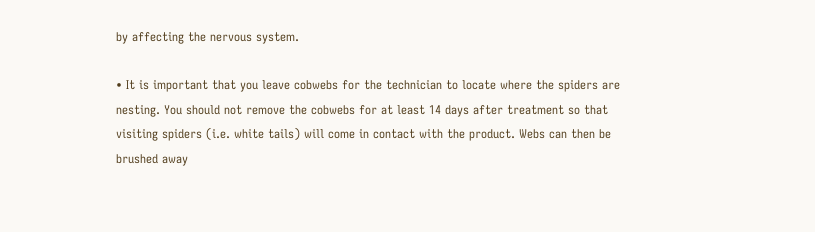by affecting the nervous system.

• It is important that you leave cobwebs for the technician to locate where the spiders are nesting. You should not remove the cobwebs for at least 14 days after treatment so that visiting spiders (i.e. white tails) will come in contact with the product. Webs can then be brushed away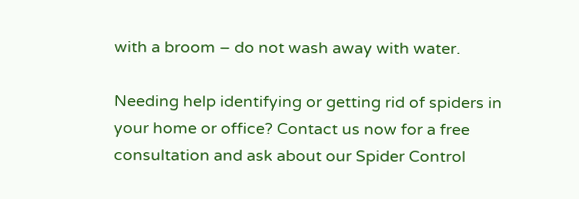with a broom – do not wash away with water.

Needing help identifying or getting rid of spiders in your home or office? Contact us now for a free consultation and ask about our Spider Control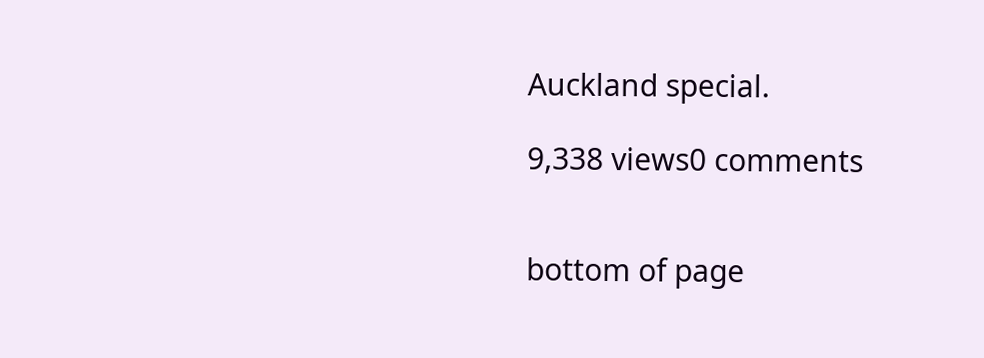Auckland special.

9,338 views0 comments


bottom of page